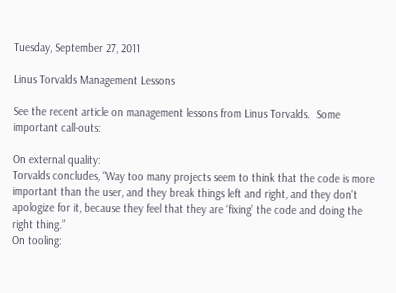Tuesday, September 27, 2011

Linus Torvalds Management Lessons

See the recent article on management lessons from Linus Torvalds.  Some important call-outs:

On external quality:
Torvalds concludes, “Way too many projects seem to think that the code is more important than the user, and they break things left and right, and they don't apologize for it, because they feel that they are ‘fixing’ the code and doing the right thing.”
On tooling: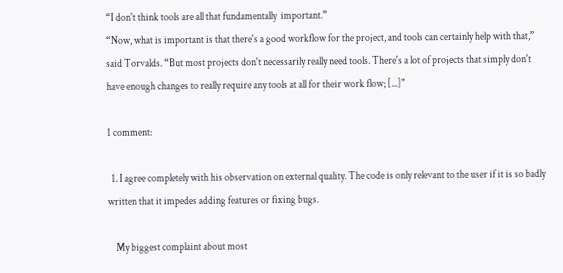“I don't think tools are all that fundamentally  important.”
“Now, what is important is that there's a good workflow for the project, and tools can certainly help with that,” said Torvalds. “But most projects don't necessarily really need tools. There's a lot of projects that simply don't have enough changes to really require any tools at all for their work flow; [...]"

1 comment:

  1. I agree completely with his observation on external quality. The code is only relevant to the user if it is so badly written that it impedes adding features or fixing bugs.

    My biggest complaint about most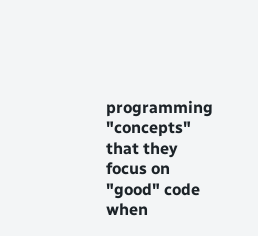programming "concepts" that they focus on "good" code when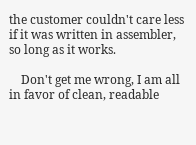the customer couldn't care less if it was written in assembler, so long as it works.

    Don't get me wrong, I am all in favor of clean, readable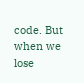code. But when we lose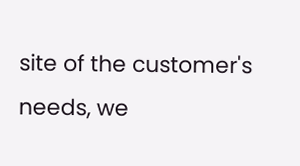site of the customer's needs, we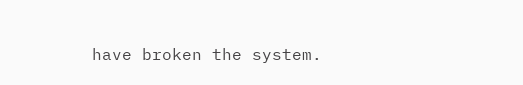have broken the system.